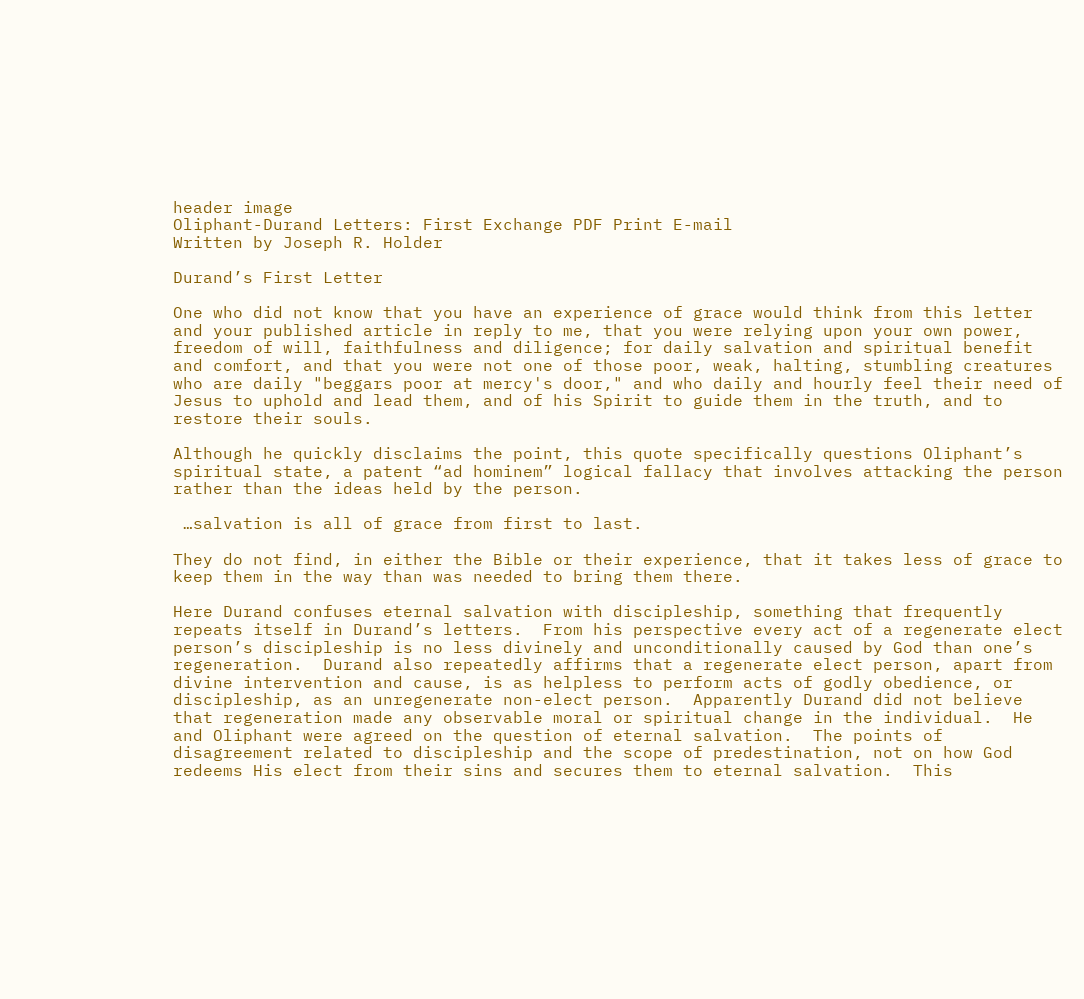header image
Oliphant-Durand Letters: First Exchange PDF Print E-mail
Written by Joseph R. Holder

Durand’s First Letter

One who did not know that you have an experience of grace would think from this letter and your published article in reply to me, that you were relying upon your own power, freedom of will, faithfulness and diligence; for daily salvation and spiritual benefit and comfort, and that you were not one of those poor, weak, halting, stumbling creatures who are daily "beggars poor at mercy's door," and who daily and hourly feel their need of Jesus to uphold and lead them, and of his Spirit to guide them in the truth, and to restore their souls.

Although he quickly disclaims the point, this quote specifically questions Oliphant’s spiritual state, a patent “ad hominem” logical fallacy that involves attacking the person rather than the ideas held by the person.

 …salvation is all of grace from first to last.

They do not find, in either the Bible or their experience, that it takes less of grace to keep them in the way than was needed to bring them there.

Here Durand confuses eternal salvation with discipleship, something that frequently repeats itself in Durand’s letters.  From his perspective every act of a regenerate elect person’s discipleship is no less divinely and unconditionally caused by God than one’s regeneration.  Durand also repeatedly affirms that a regenerate elect person, apart from divine intervention and cause, is as helpless to perform acts of godly obedience, or discipleship, as an unregenerate non-elect person.  Apparently Durand did not believe that regeneration made any observable moral or spiritual change in the individual.  He and Oliphant were agreed on the question of eternal salvation.  The points of disagreement related to discipleship and the scope of predestination, not on how God redeems His elect from their sins and secures them to eternal salvation.  This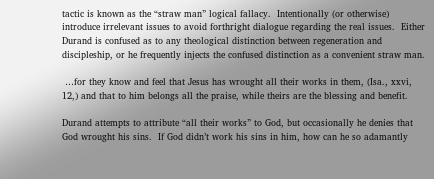tactic is known as the “straw man” logical fallacy.  Intentionally (or otherwise) introduce irrelevant issues to avoid forthright dialogue regarding the real issues.  Either Durand is confused as to any theological distinction between regeneration and discipleship, or he frequently injects the confused distinction as a convenient straw man.

 …for they know and feel that Jesus has wrought all their works in them, (Isa., xxvi, 12,) and that to him belongs all the praise, while theirs are the blessing and benefit.

Durand attempts to attribute “all their works” to God, but occasionally he denies that God wrought his sins.  If God didn’t work his sins in him, how can he so adamantly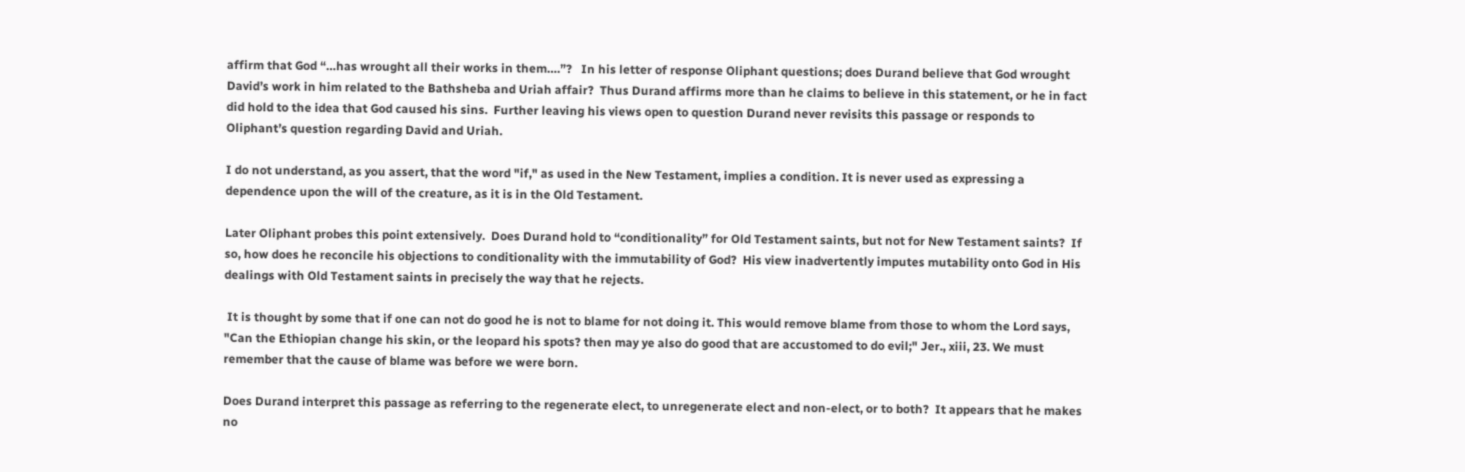affirm that God “…has wrought all their works in them….”?   In his letter of response Oliphant questions; does Durand believe that God wrought David’s work in him related to the Bathsheba and Uriah affair?  Thus Durand affirms more than he claims to believe in this statement, or he in fact did hold to the idea that God caused his sins.  Further leaving his views open to question Durand never revisits this passage or responds to Oliphant’s question regarding David and Uriah.

I do not understand, as you assert, that the word "if," as used in the New Testament, implies a condition. It is never used as expressing a dependence upon the will of the creature, as it is in the Old Testament.

Later Oliphant probes this point extensively.  Does Durand hold to “conditionality” for Old Testament saints, but not for New Testament saints?  If so, how does he reconcile his objections to conditionality with the immutability of God?  His view inadvertently imputes mutability onto God in His dealings with Old Testament saints in precisely the way that he rejects.

 It is thought by some that if one can not do good he is not to blame for not doing it. This would remove blame from those to whom the Lord says, "Can the Ethiopian change his skin, or the leopard his spots? then may ye also do good that are accustomed to do evil;" Jer., xiii, 23. We must remember that the cause of blame was before we were born.

Does Durand interpret this passage as referring to the regenerate elect, to unregenerate elect and non-elect, or to both?  It appears that he makes no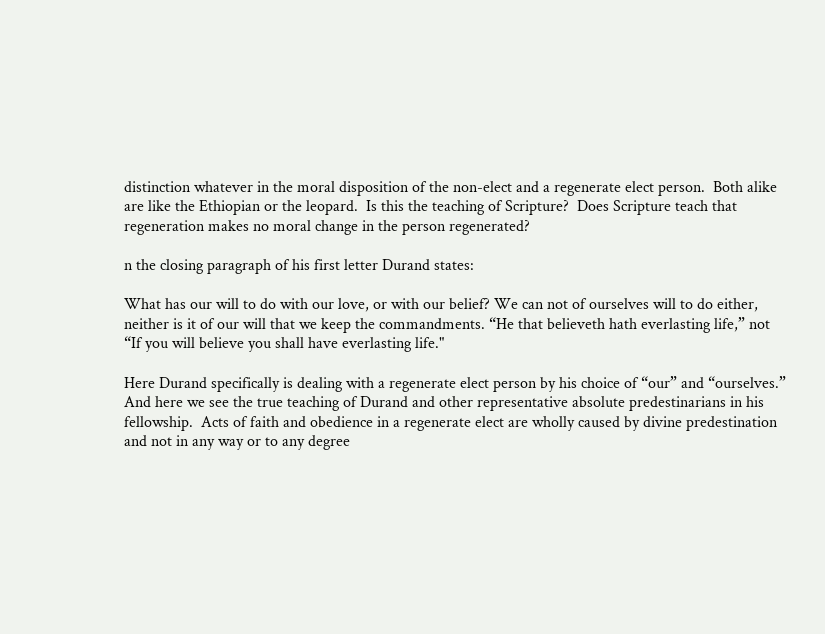distinction whatever in the moral disposition of the non-elect and a regenerate elect person.  Both alike are like the Ethiopian or the leopard.  Is this the teaching of Scripture?  Does Scripture teach that regeneration makes no moral change in the person regenerated?

n the closing paragraph of his first letter Durand states:

What has our will to do with our love, or with our belief? We can not of ourselves will to do either, neither is it of our will that we keep the commandments. “He that believeth hath everlasting life,” not “If you will believe you shall have everlasting life."

Here Durand specifically is dealing with a regenerate elect person by his choice of “our” and “ourselves.”  And here we see the true teaching of Durand and other representative absolute predestinarians in his fellowship.  Acts of faith and obedience in a regenerate elect are wholly caused by divine predestination and not in any way or to any degree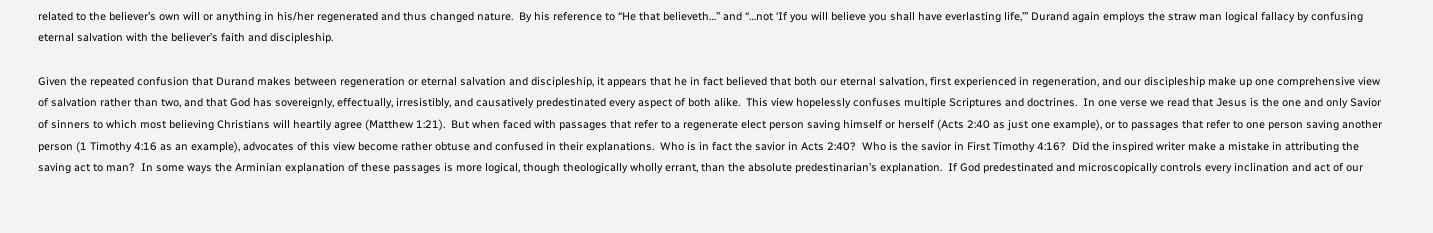related to the believer’s own will or anything in his/her regenerated and thus changed nature.  By his reference to “He that believeth…” and “…not ‘If you will believe you shall have everlasting life,’” Durand again employs the straw man logical fallacy by confusing eternal salvation with the believer’s faith and discipleship.

Given the repeated confusion that Durand makes between regeneration or eternal salvation and discipleship, it appears that he in fact believed that both our eternal salvation, first experienced in regeneration, and our discipleship make up one comprehensive view of salvation rather than two, and that God has sovereignly, effectually, irresistibly, and causatively predestinated every aspect of both alike.  This view hopelessly confuses multiple Scriptures and doctrines.  In one verse we read that Jesus is the one and only Savior of sinners to which most believing Christians will heartily agree (Matthew 1:21).  But when faced with passages that refer to a regenerate elect person saving himself or herself (Acts 2:40 as just one example), or to passages that refer to one person saving another person (1 Timothy 4:16 as an example), advocates of this view become rather obtuse and confused in their explanations.  Who is in fact the savior in Acts 2:40?  Who is the savior in First Timothy 4:16?  Did the inspired writer make a mistake in attributing the saving act to man?  In some ways the Arminian explanation of these passages is more logical, though theologically wholly errant, than the absolute predestinarian’s explanation.  If God predestinated and microscopically controls every inclination and act of our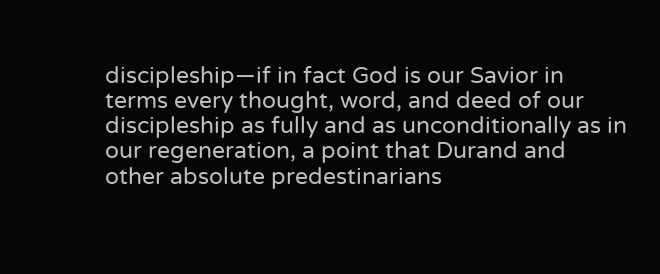discipleship—if in fact God is our Savior in terms every thought, word, and deed of our discipleship as fully and as unconditionally as in our regeneration, a point that Durand and other absolute predestinarians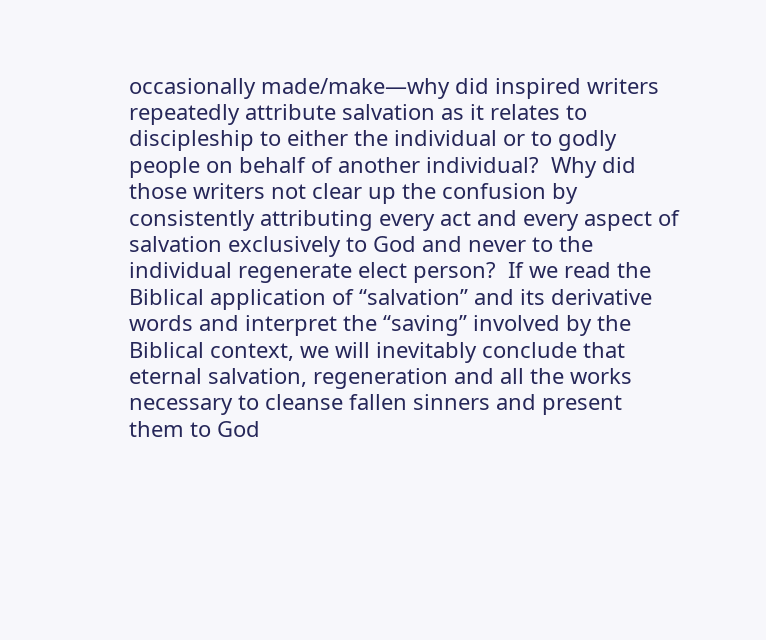occasionally made/make—why did inspired writers repeatedly attribute salvation as it relates to discipleship to either the individual or to godly people on behalf of another individual?  Why did those writers not clear up the confusion by consistently attributing every act and every aspect of salvation exclusively to God and never to the individual regenerate elect person?  If we read the Biblical application of “salvation” and its derivative words and interpret the “saving” involved by the Biblical context, we will inevitably conclude that eternal salvation, regeneration and all the works necessary to cleanse fallen sinners and present them to God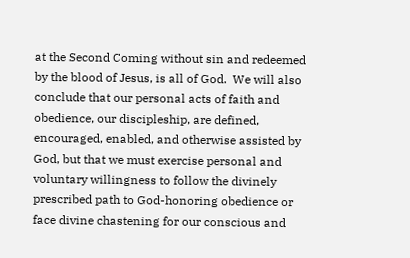at the Second Coming without sin and redeemed by the blood of Jesus, is all of God.  We will also conclude that our personal acts of faith and obedience, our discipleship, are defined, encouraged, enabled, and otherwise assisted by God, but that we must exercise personal and voluntary willingness to follow the divinely prescribed path to God-honoring obedience or face divine chastening for our conscious and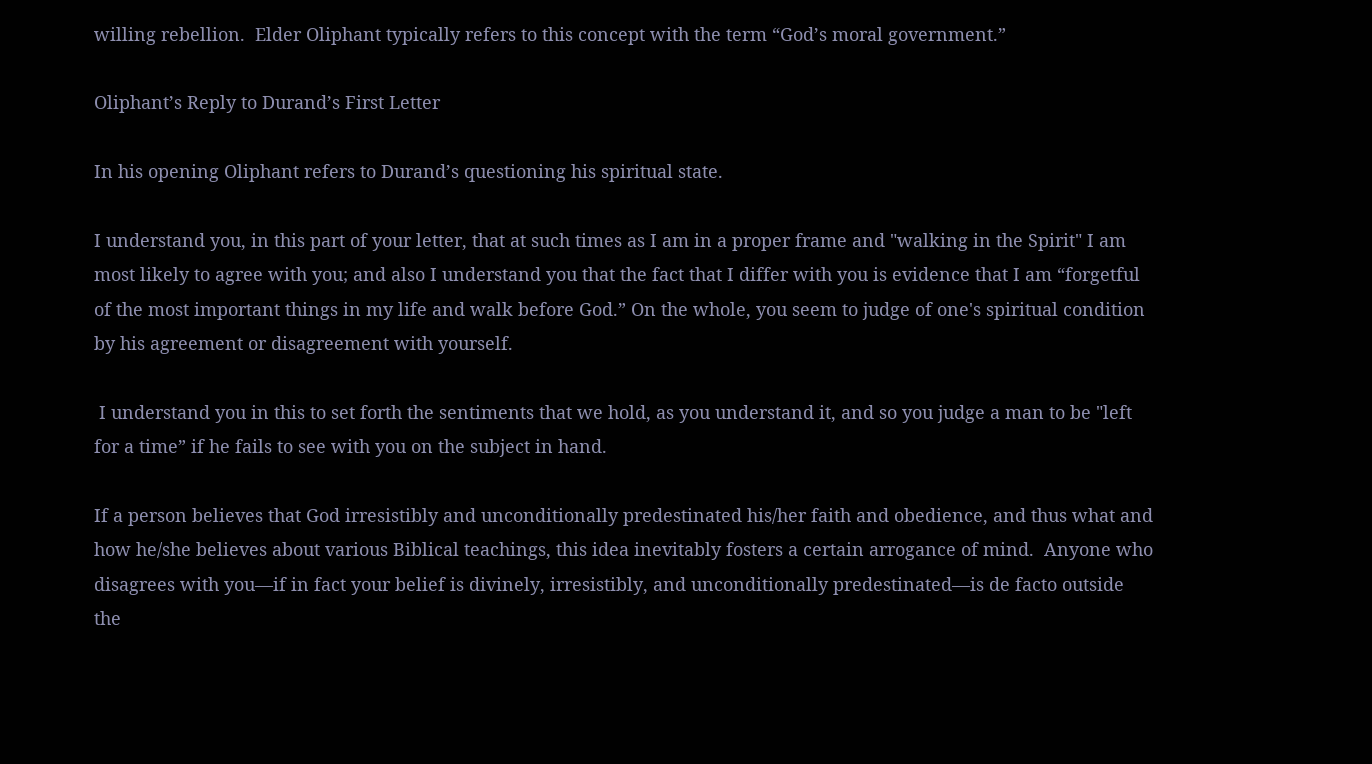willing rebellion.  Elder Oliphant typically refers to this concept with the term “God’s moral government.”

Oliphant’s Reply to Durand’s First Letter

In his opening Oliphant refers to Durand’s questioning his spiritual state.

I understand you, in this part of your letter, that at such times as I am in a proper frame and "walking in the Spirit" I am most likely to agree with you; and also I understand you that the fact that I differ with you is evidence that I am “forgetful of the most important things in my life and walk before God.” On the whole, you seem to judge of one's spiritual condition by his agreement or disagreement with yourself.

 I understand you in this to set forth the sentiments that we hold, as you understand it, and so you judge a man to be "left for a time” if he fails to see with you on the subject in hand.

If a person believes that God irresistibly and unconditionally predestinated his/her faith and obedience, and thus what and how he/she believes about various Biblical teachings, this idea inevitably fosters a certain arrogance of mind.  Anyone who disagrees with you—if in fact your belief is divinely, irresistibly, and unconditionally predestinated—is de facto outside the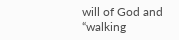will of God and “walking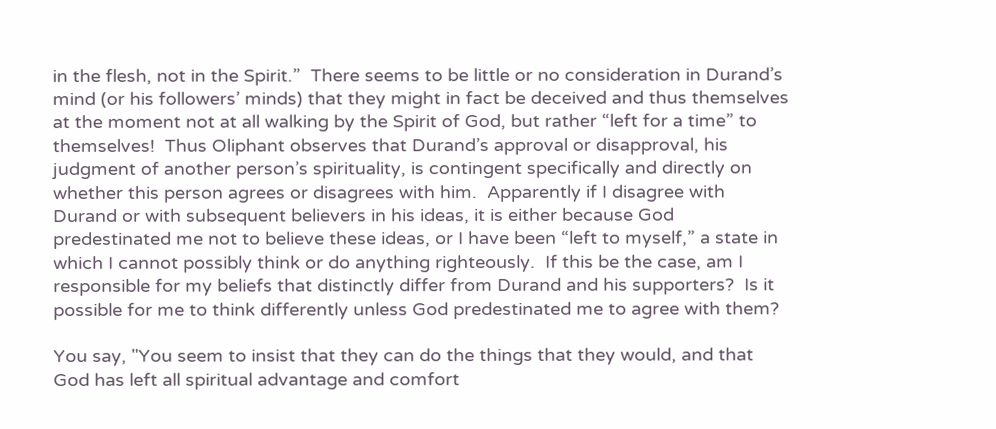in the flesh, not in the Spirit.”  There seems to be little or no consideration in Durand’s mind (or his followers’ minds) that they might in fact be deceived and thus themselves at the moment not at all walking by the Spirit of God, but rather “left for a time” to themselves!  Thus Oliphant observes that Durand’s approval or disapproval, his judgment of another person’s spirituality, is contingent specifically and directly on whether this person agrees or disagrees with him.  Apparently if I disagree with Durand or with subsequent believers in his ideas, it is either because God predestinated me not to believe these ideas, or I have been “left to myself,” a state in which I cannot possibly think or do anything righteously.  If this be the case, am I responsible for my beliefs that distinctly differ from Durand and his supporters?  Is it possible for me to think differently unless God predestinated me to agree with them?

You say, "You seem to insist that they can do the things that they would, and that God has left all spiritual advantage and comfort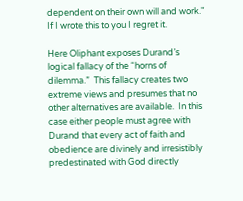dependent on their own will and work." If I wrote this to you I regret it.

Here Oliphant exposes Durand’s logical fallacy of the “horns of dilemma.”  This fallacy creates two extreme views and presumes that no other alternatives are available.  In this case either people must agree with Durand that every act of faith and obedience are divinely and irresistibly predestinated with God directly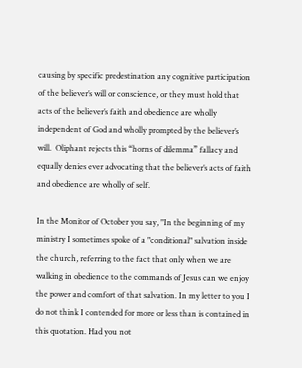causing by specific predestination any cognitive participation of the believer’s will or conscience, or they must hold that acts of the believer’s faith and obedience are wholly independent of God and wholly prompted by the believer’s will.  Oliphant rejects this “horns of dilemma” fallacy and equally denies ever advocating that the believer’s acts of faith and obedience are wholly of self.

In the Monitor of October you say, "In the beginning of my ministry I sometimes spoke of a "conditional" salvation inside the church, referring to the fact that only when we are walking in obedience to the commands of Jesus can we enjoy the power and comfort of that salvation. In my letter to you I do not think I contended for more or less than is contained in this quotation. Had you not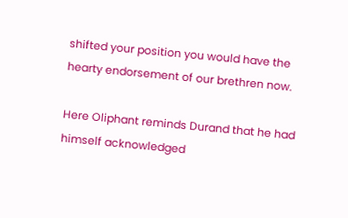shifted your position you would have the hearty endorsement of our brethren now.

Here Oliphant reminds Durand that he had himself acknowledged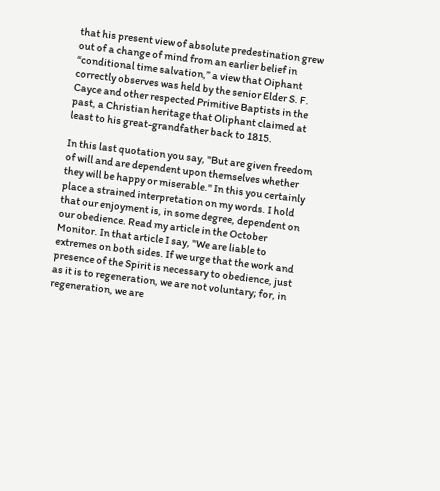that his present view of absolute predestination grew out of a change of mind from an earlier belief in “conditional time salvation,” a view that Oiphant correctly observes was held by the senior Elder S. F. Cayce and other respected Primitive Baptists in the past, a Christian heritage that Oliphant claimed at least to his great-grandfather back to 1815.

In this last quotation you say, "But are given freedom of will and are dependent upon themselves whether they will be happy or miserable." In this you certainly place a strained interpretation on my words. I hold that our enjoyment is, in some degree, dependent on our obedience. Read my article in the October Monitor. In that article I say, "We are liable to extremes on both sides. If we urge that the work and presence of the Spirit is necessary to obedience, just as it is to regeneration, we are not voluntary; for, in regeneration, we are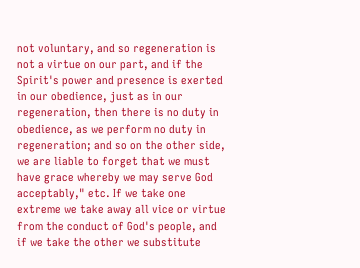not voluntary, and so regeneration is not a virtue on our part, and if the Spirit's power and presence is exerted in our obedience, just as in our regeneration, then there is no duty in obedience, as we perform no duty in regeneration; and so on the other side, we are liable to forget that we must have grace whereby we may serve God acceptably," etc. If we take one extreme we take away all vice or virtue from the conduct of God's people, and if we take the other we substitute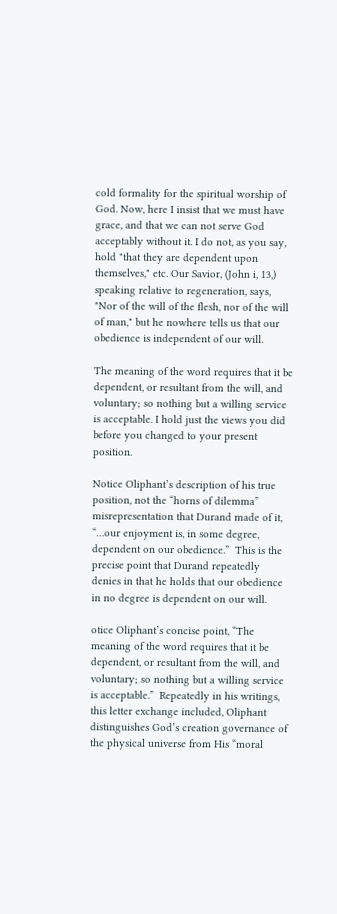cold formality for the spiritual worship of God. Now, here I insist that we must have grace, and that we can not serve God acceptably without it. I do not, as you say, hold "that they are dependent upon themselves," etc. Our Savior, (John i, 13,) speaking relative to regeneration, says, "Nor of the will of the flesh, nor of the will of man," but he nowhere tells us that our obedience is independent of our will.

The meaning of the word requires that it be dependent, or resultant from the will, and voluntary; so nothing but a willing service is acceptable. I hold just the views you did before you changed to your present position.

Notice Oliphant’s description of his true position, not the “horns of dilemma” misrepresentation that Durand made of it, “…our enjoyment is, in some degree, dependent on our obedience.”  This is the precise point that Durand repeatedly denies in that he holds that our obedience in no degree is dependent on our will.

otice Oliphant’s concise point, “The meaning of the word requires that it be dependent, or resultant from the will, and voluntary; so nothing but a willing service is acceptable.”  Repeatedly in his writings, this letter exchange included, Oliphant distinguishes God’s creation governance of the physical universe from His “moral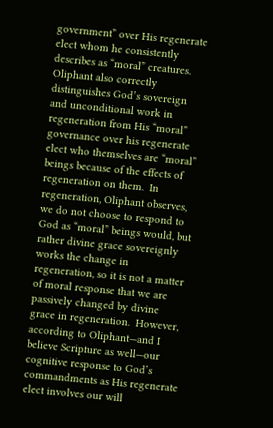government” over His regenerate elect whom he consistently describes as “moral” creatures.  Oliphant also correctly distinguishes God’s sovereign and unconditional work in regeneration from His “moral” governance over his regenerate elect who themselves are “moral” beings because of the effects of regeneration on them.  In regeneration, Oliphant observes, we do not choose to respond to God as “moral” beings would, but rather divine grace sovereignly works the change in regeneration, so it is not a matter of moral response that we are passively changed by divine grace in regeneration.  However, according to Oliphant—and I believe Scripture as well—our cognitive response to God’s commandments as His regenerate elect involves our will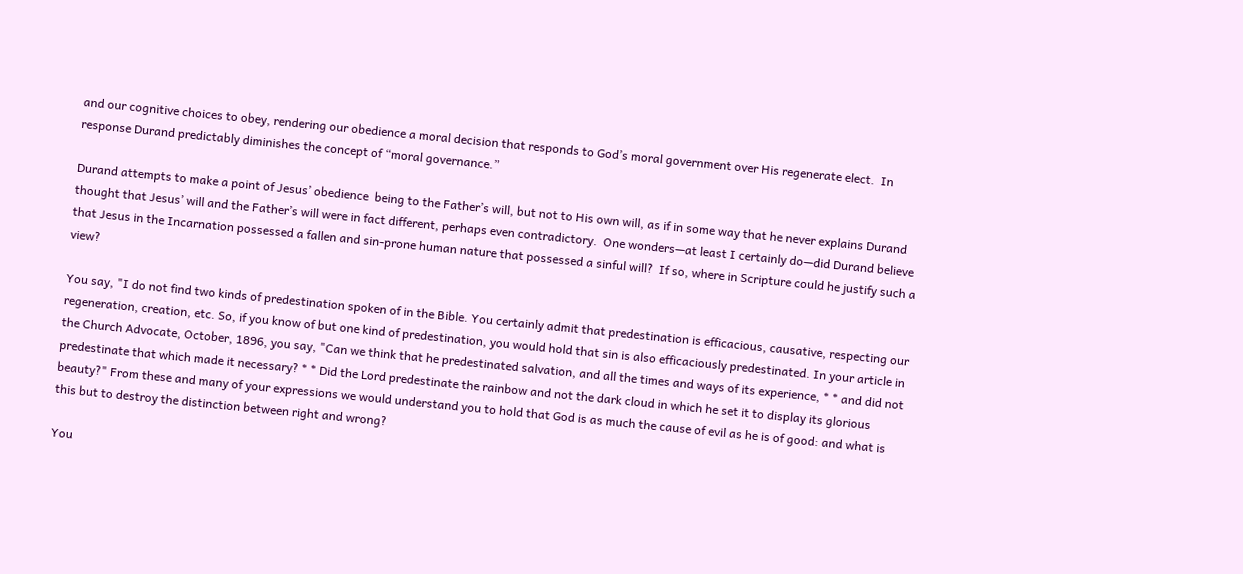and our cognitive choices to obey, rendering our obedience a moral decision that responds to God’s moral government over His regenerate elect.  In response Durand predictably diminishes the concept of “moral governance.”

Durand attempts to make a point of Jesus’ obedience  being to the Father’s will, but not to His own will, as if in some way that he never explains Durand thought that Jesus’ will and the Father’s will were in fact different, perhaps even contradictory.  One wonders—at least I certainly do—did Durand believe that Jesus in the Incarnation possessed a fallen and sin-prone human nature that possessed a sinful will?  If so, where in Scripture could he justify such a view?

You say, "I do not find two kinds of predestination spoken of in the Bible. You certainly admit that predestination is efficacious, causative, respecting our regeneration, creation, etc. So, if you know of but one kind of predestination, you would hold that sin is also efficaciously predestinated. In your article in the Church Advocate, October, 1896, you say, "Can we think that he predestinated salvation, and all the times and ways of its experience, * * and did not predestinate that which made it necessary? * * Did the Lord predestinate the rainbow and not the dark cloud in which he set it to display its glorious beauty?" From these and many of your expressions we would understand you to hold that God is as much the cause of evil as he is of good: and what is this but to destroy the distinction between right and wrong?

You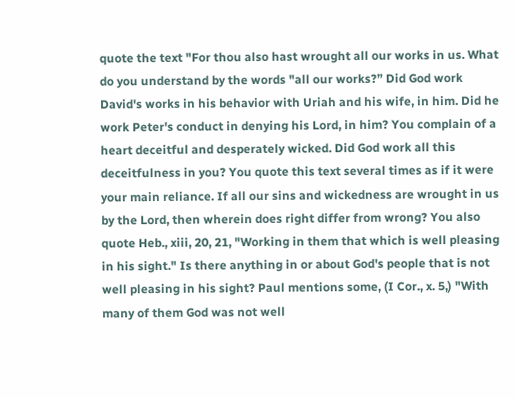quote the text "For thou also hast wrought all our works in us. What do you understand by the words "all our works?” Did God work David's works in his behavior with Uriah and his wife, in him. Did he work Peter's conduct in denying his Lord, in him? You complain of a heart deceitful and desperately wicked. Did God work all this deceitfulness in you? You quote this text several times as if it were your main reliance. If all our sins and wickedness are wrought in us by the Lord, then wherein does right differ from wrong? You also quote Heb., xiii, 20, 21, "Working in them that which is well pleasing in his sight." Is there anything in or about God's people that is not well pleasing in his sight? Paul mentions some, (I Cor., x. 5,) "With many of them God was not well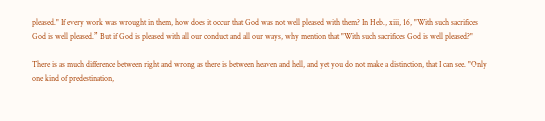pleased." If every work was wrought in them, how does it occur that God was not well pleased with them? In Heb., xiii, 16, "With such sacrifices God is well pleased.” But if God is pleased with all our conduct and all our ways, why mention that "With such sacrifices God is well pleased?"

There is as much difference between right and wrong as there is between heaven and hell, and yet you do not make a distinction, that I can see. "Only one kind of predestination,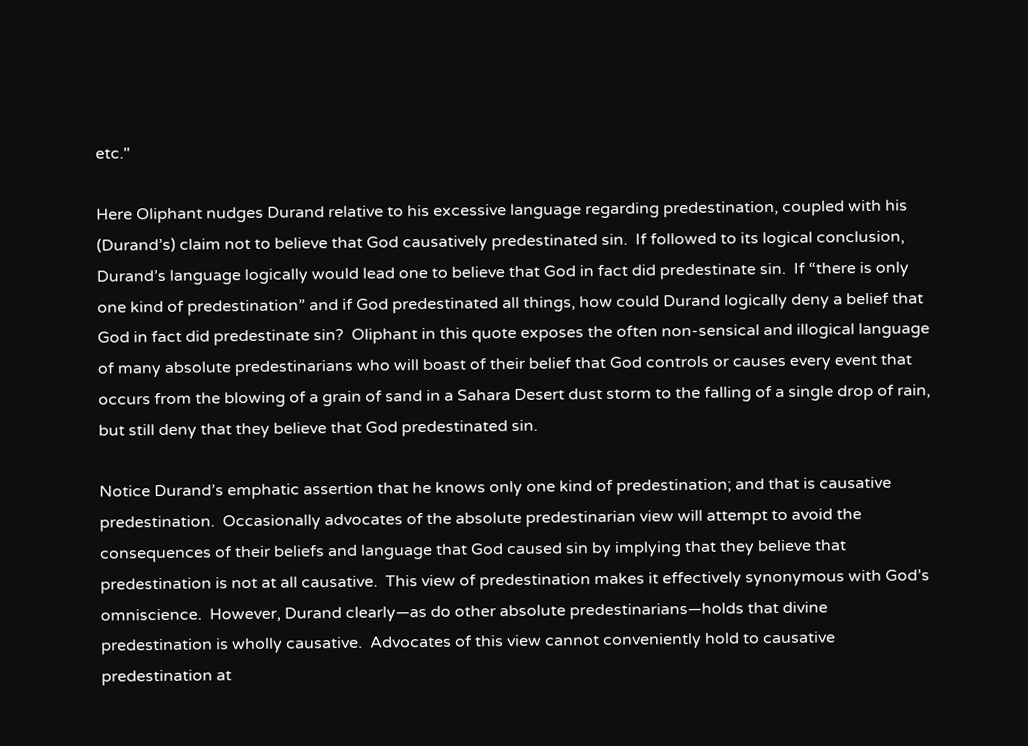etc."

Here Oliphant nudges Durand relative to his excessive language regarding predestination, coupled with his (Durand’s) claim not to believe that God causatively predestinated sin.  If followed to its logical conclusion, Durand’s language logically would lead one to believe that God in fact did predestinate sin.  If “there is only one kind of predestination” and if God predestinated all things, how could Durand logically deny a belief that God in fact did predestinate sin?  Oliphant in this quote exposes the often non-sensical and illogical language of many absolute predestinarians who will boast of their belief that God controls or causes every event that occurs from the blowing of a grain of sand in a Sahara Desert dust storm to the falling of a single drop of rain, but still deny that they believe that God predestinated sin.

Notice Durand’s emphatic assertion that he knows only one kind of predestination; and that is causative predestination.  Occasionally advocates of the absolute predestinarian view will attempt to avoid the consequences of their beliefs and language that God caused sin by implying that they believe that predestination is not at all causative.  This view of predestination makes it effectively synonymous with God’s omniscience.  However, Durand clearly—as do other absolute predestinarians—holds that divine predestination is wholly causative.  Advocates of this view cannot conveniently hold to causative predestination at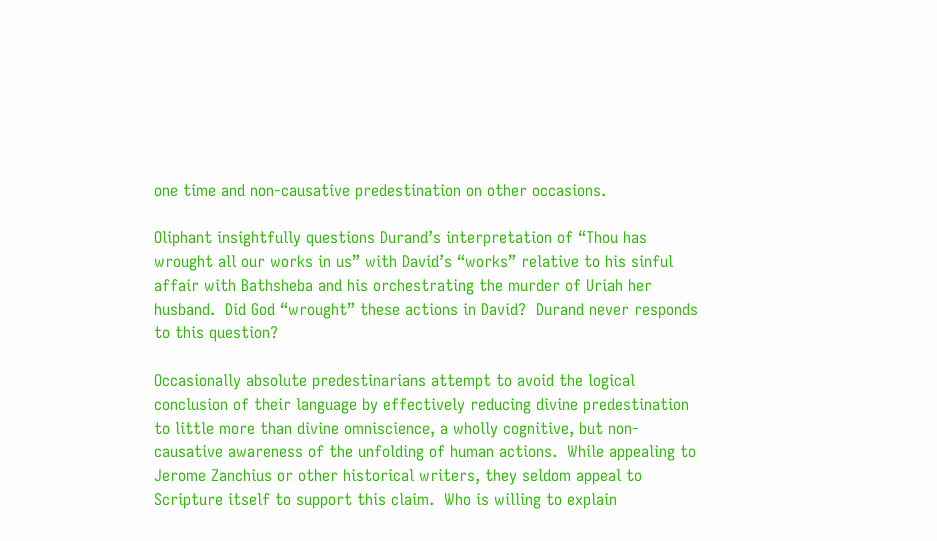one time and non-causative predestination on other occasions.

Oliphant insightfully questions Durand’s interpretation of “Thou has wrought all our works in us” with David’s “works” relative to his sinful affair with Bathsheba and his orchestrating the murder of Uriah her husband.  Did God “wrought” these actions in David?  Durand never responds to this question?

Occasionally absolute predestinarians attempt to avoid the logical conclusion of their language by effectively reducing divine predestination to little more than divine omniscience, a wholly cognitive, but non-causative awareness of the unfolding of human actions.  While appealing to Jerome Zanchius or other historical writers, they seldom appeal to Scripture itself to support this claim.  Who is willing to explain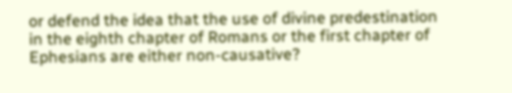or defend the idea that the use of divine predestination in the eighth chapter of Romans or the first chapter of Ephesians are either non-causative?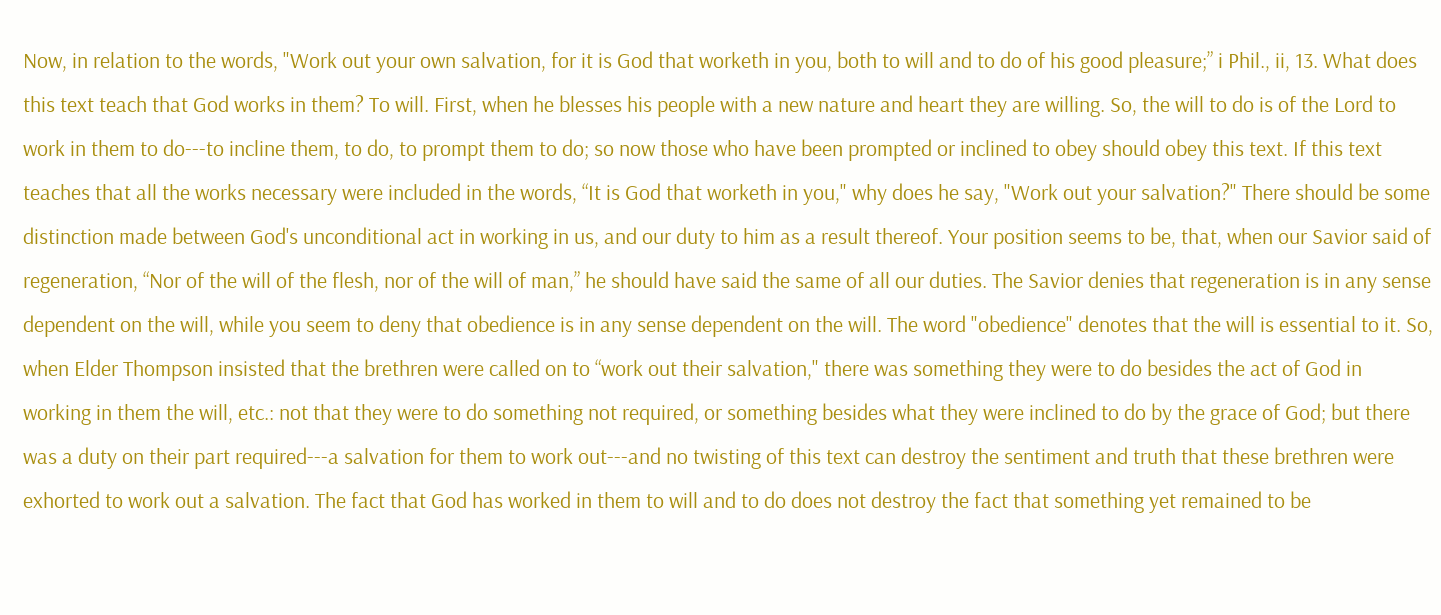Now, in relation to the words, "Work out your own salvation, for it is God that worketh in you, both to will and to do of his good pleasure;” i Phil., ii, 13. What does this text teach that God works in them? To will. First, when he blesses his people with a new nature and heart they are willing. So, the will to do is of the Lord to work in them to do---to incline them, to do, to prompt them to do; so now those who have been prompted or inclined to obey should obey this text. If this text teaches that all the works necessary were included in the words, “It is God that worketh in you," why does he say, "Work out your salvation?" There should be some distinction made between God's unconditional act in working in us, and our duty to him as a result thereof. Your position seems to be, that, when our Savior said of regeneration, “Nor of the will of the flesh, nor of the will of man,” he should have said the same of all our duties. The Savior denies that regeneration is in any sense dependent on the will, while you seem to deny that obedience is in any sense dependent on the will. The word "obedience" denotes that the will is essential to it. So, when Elder Thompson insisted that the brethren were called on to “work out their salvation," there was something they were to do besides the act of God in working in them the will, etc.: not that they were to do something not required, or something besides what they were inclined to do by the grace of God; but there was a duty on their part required---a salvation for them to work out---and no twisting of this text can destroy the sentiment and truth that these brethren were exhorted to work out a salvation. The fact that God has worked in them to will and to do does not destroy the fact that something yet remained to be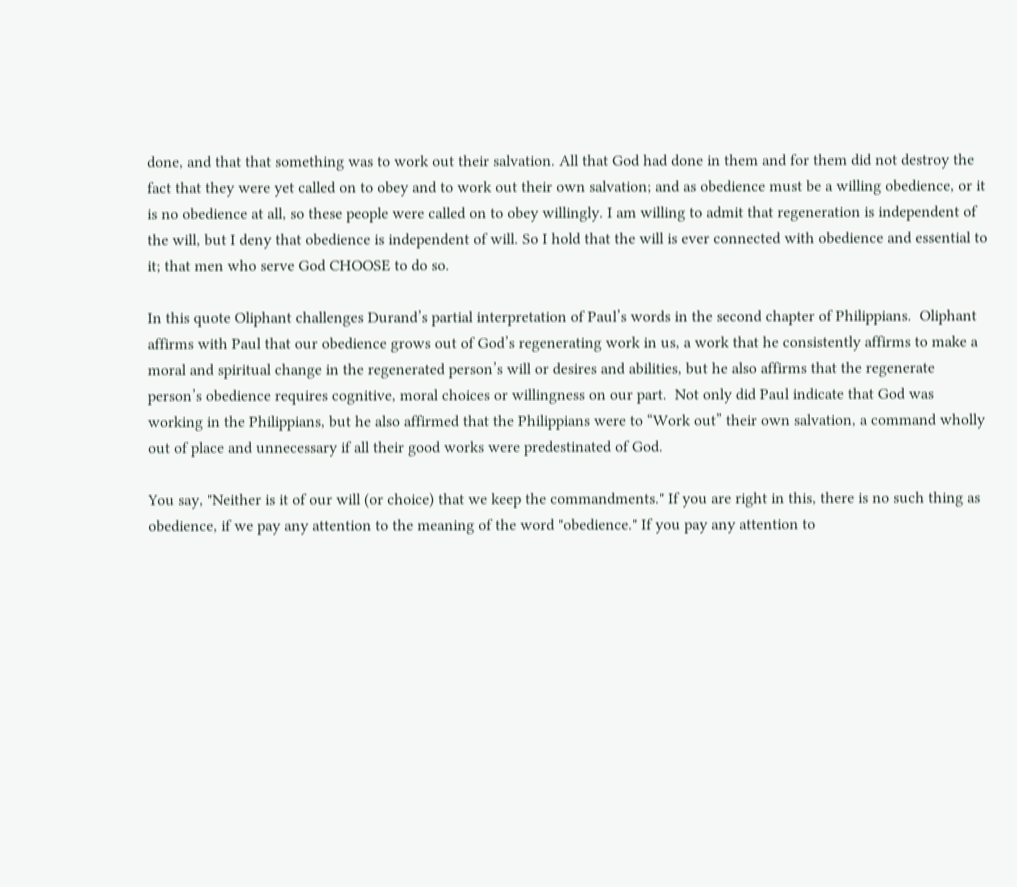done, and that that something was to work out their salvation. All that God had done in them and for them did not destroy the fact that they were yet called on to obey and to work out their own salvation; and as obedience must be a willing obedience, or it is no obedience at all, so these people were called on to obey willingly. I am willing to admit that regeneration is independent of the will, but I deny that obedience is independent of will. So I hold that the will is ever connected with obedience and essential to it; that men who serve God CHOOSE to do so.

In this quote Oliphant challenges Durand’s partial interpretation of Paul’s words in the second chapter of Philippians.  Oliphant affirms with Paul that our obedience grows out of God’s regenerating work in us, a work that he consistently affirms to make a moral and spiritual change in the regenerated person’s will or desires and abilities, but he also affirms that the regenerate person’s obedience requires cognitive, moral choices or willingness on our part.  Not only did Paul indicate that God was working in the Philippians, but he also affirmed that the Philippians were to “Work out” their own salvation, a command wholly out of place and unnecessary if all their good works were predestinated of God.

You say, "Neither is it of our will (or choice) that we keep the commandments." If you are right in this, there is no such thing as obedience, if we pay any attention to the meaning of the word "obedience." If you pay any attention to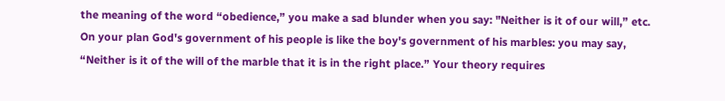the meaning of the word “obedience,” you make a sad blunder when you say: "Neither is it of our will,” etc. On your plan God's government of his people is like the boy's government of his marbles: you may say, “Neither is it of the will of the marble that it is in the right place.” Your theory requires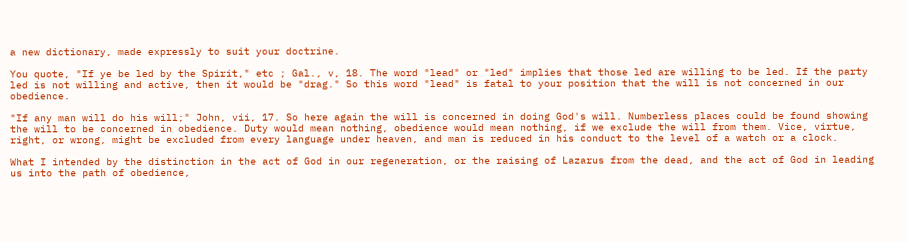a new dictionary, made expressly to suit your doctrine.

You quote, "If ye be led by the Spirit," etc ; Gal., v, 18. The word "lead" or "led" implies that those led are willing to be led. If the party led is not willing and active, then it would be "drag." So this word "lead" is fatal to your position that the will is not concerned in our obedience.

"If any man will do his will;" John, vii, 17. So here again the will is concerned in doing God's will. Numberless places could be found showing the will to be concerned in obedience. Duty would mean nothing, obedience would mean nothing, if we exclude the will from them. Vice, virtue, right, or wrong, might be excluded from every language under heaven, and man is reduced in his conduct to the level of a watch or a clock.

What I intended by the distinction in the act of God in our regeneration, or the raising of Lazarus from the dead, and the act of God in leading us into the path of obedience,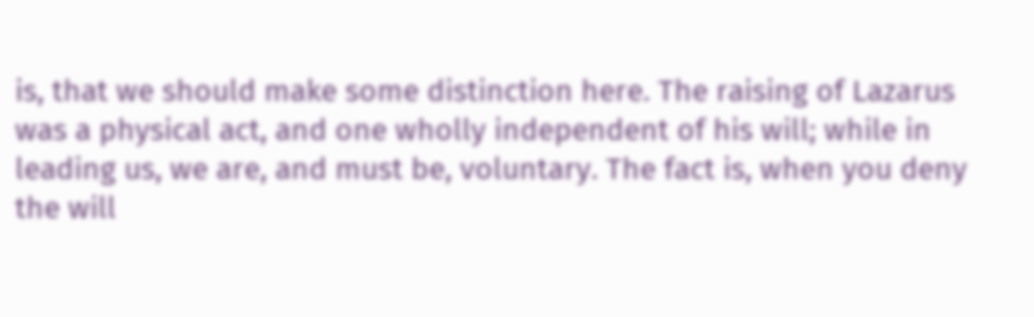is, that we should make some distinction here. The raising of Lazarus was a physical act, and one wholly independent of his will; while in leading us, we are, and must be, voluntary. The fact is, when you deny the will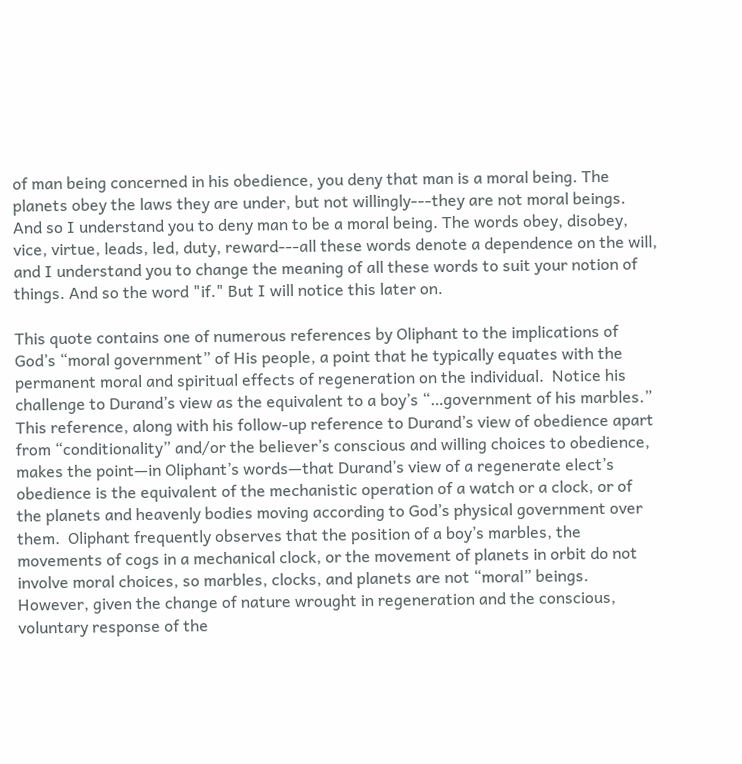of man being concerned in his obedience, you deny that man is a moral being. The planets obey the laws they are under, but not willingly---they are not moral beings. And so I understand you to deny man to be a moral being. The words obey, disobey, vice, virtue, leads, led, duty, reward---all these words denote a dependence on the will, and I understand you to change the meaning of all these words to suit your notion of things. And so the word "if." But I will notice this later on.

This quote contains one of numerous references by Oliphant to the implications of God’s “moral government” of His people, a point that he typically equates with the permanent moral and spiritual effects of regeneration on the individual.  Notice his challenge to Durand’s view as the equivalent to a boy’s “…government of his marbles.”  This reference, along with his follow-up reference to Durand’s view of obedience apart from “conditionality” and/or the believer’s conscious and willing choices to obedience, makes the point—in Oliphant’s words—that Durand’s view of a regenerate elect’s obedience is the equivalent of the mechanistic operation of a watch or a clock, or of the planets and heavenly bodies moving according to God’s physical government over them.  Oliphant frequently observes that the position of a boy’s marbles, the movements of cogs in a mechanical clock, or the movement of planets in orbit do not involve moral choices, so marbles, clocks, and planets are not “moral” beings.  However, given the change of nature wrought in regeneration and the conscious, voluntary response of the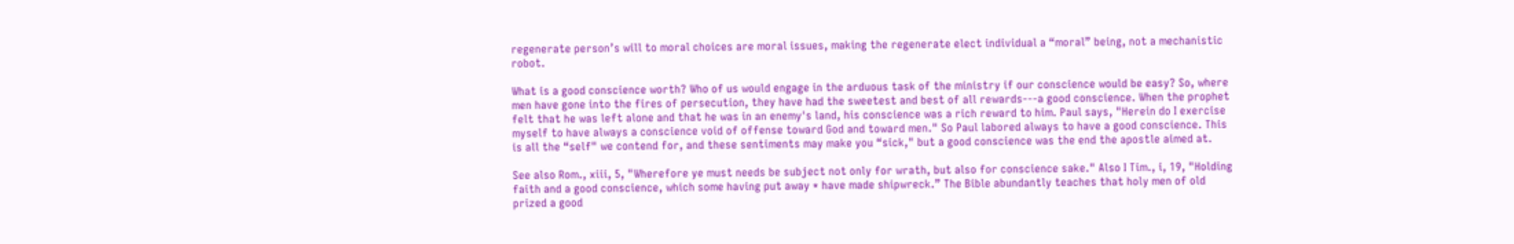regenerate person’s will to moral choices are moral issues, making the regenerate elect individual a “moral” being, not a mechanistic robot.

What is a good conscience worth? Who of us would engage in the arduous task of the ministry if our conscience would be easy? So, where men have gone into the fires of persecution, they have had the sweetest and best of all rewards---a good conscience. When the prophet felt that he was left alone and that he was in an enemy's land, his conscience was a rich reward to him. Paul says, "Herein do I exercise myself to have always a conscience void of offense toward God and toward men." So Paul labored always to have a good conscience. This is all the “self" we contend for, and these sentiments may make you “sick," but a good conscience was the end the apostle aimed at.

See also Rom., xiii, 5, "Wherefore ye must needs be subject not only for wrath, but also for conscience sake." Also I Tim., i, 19, "Holding faith and a good conscience, which some having put away * have made shipwreck.” The Bible abundantly teaches that holy men of old prized a good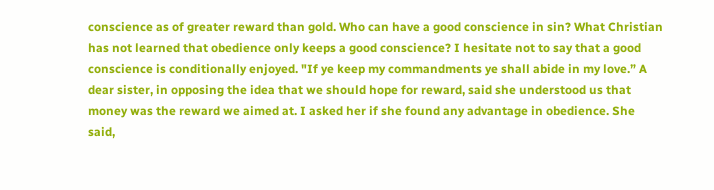conscience as of greater reward than gold. Who can have a good conscience in sin? What Christian has not learned that obedience only keeps a good conscience? I hesitate not to say that a good conscience is conditionally enjoyed. "If ye keep my commandments ye shall abide in my love.” A dear sister, in opposing the idea that we should hope for reward, said she understood us that money was the reward we aimed at. I asked her if she found any advantage in obedience. She said,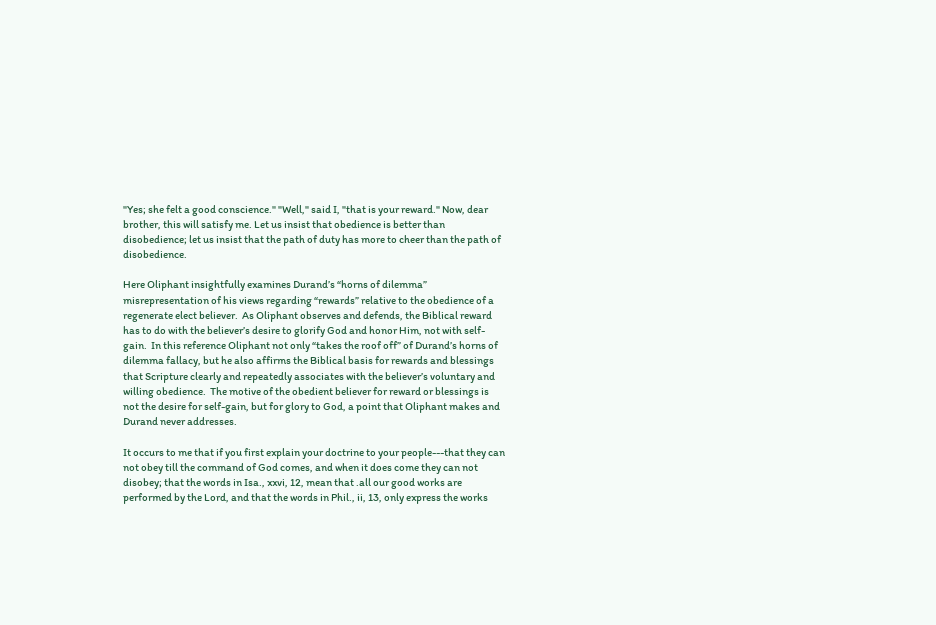"Yes; she felt a good conscience." "Well," said I, "that is your reward." Now, dear brother, this will satisfy me. Let us insist that obedience is better than disobedience; let us insist that the path of duty has more to cheer than the path of disobedience.

Here Oliphant insightfully examines Durand’s “horns of dilemma” misrepresentation of his views regarding “rewards” relative to the obedience of a regenerate elect believer.  As Oliphant observes and defends, the Biblical reward has to do with the believer’s desire to glorify God and honor Him, not with self-gain.  In this reference Oliphant not only “takes the roof off” of Durand’s horns of dilemma fallacy, but he also affirms the Biblical basis for rewards and blessings that Scripture clearly and repeatedly associates with the believer’s voluntary and willing obedience.  The motive of the obedient believer for reward or blessings is not the desire for self-gain, but for glory to God, a point that Oliphant makes and Durand never addresses.

It occurs to me that if you first explain your doctrine to your people---that they can not obey till the command of God comes, and when it does come they can not disobey; that the words in Isa., xxvi, 12, mean that .all our good works are performed by the Lord, and that the words in Phil., ii, 13, only express the works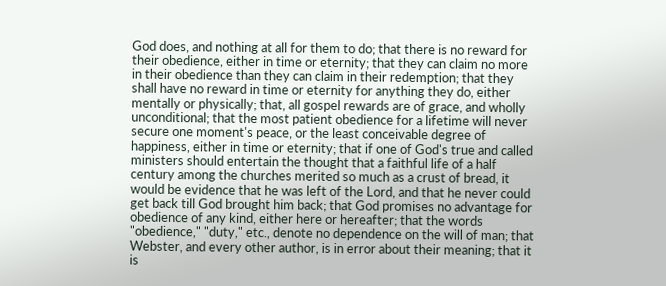God does, and nothing at all for them to do; that there is no reward for their obedience, either in time or eternity; that they can claim no more in their obedience than they can claim in their redemption; that they shall have no reward in time or eternity for anything they do, either mentally or physically; that, all gospel rewards are of grace, and wholly unconditional; that the most patient obedience for a lifetime will never secure one moment's peace, or the least conceivable degree of happiness, either in time or eternity; that if one of God's true and called ministers should entertain the thought that a faithful life of a half century among the churches merited so much as a crust of bread, it would be evidence that he was left of the Lord, and that he never could get back till God brought him back; that God promises no advantage for obedience of any kind, either here or hereafter; that the words "obedience," "duty," etc., denote no dependence on the will of man; that Webster, and every other author, is in error about their meaning; that it is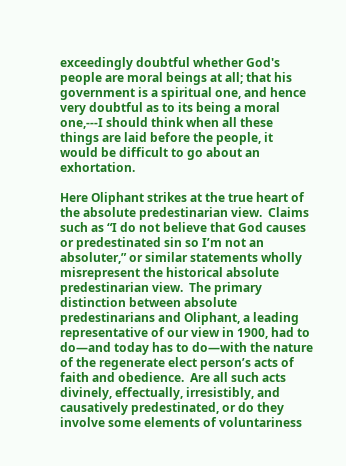exceedingly doubtful whether God's people are moral beings at all; that his government is a spiritual one, and hence very doubtful as to its being a moral one,---I should think when all these things are laid before the people, it would be difficult to go about an exhortation.

Here Oliphant strikes at the true heart of the absolute predestinarian view.  Claims such as “I do not believe that God causes or predestinated sin so I’m not an absoluter,” or similar statements wholly misrepresent the historical absolute predestinarian view.  The primary distinction between absolute predestinarians and Oliphant, a leading representative of our view in 1900, had to do—and today has to do—with the nature of the regenerate elect person’s acts of faith and obedience.  Are all such acts divinely, effectually, irresistibly, and causatively predestinated, or do they involve some elements of voluntariness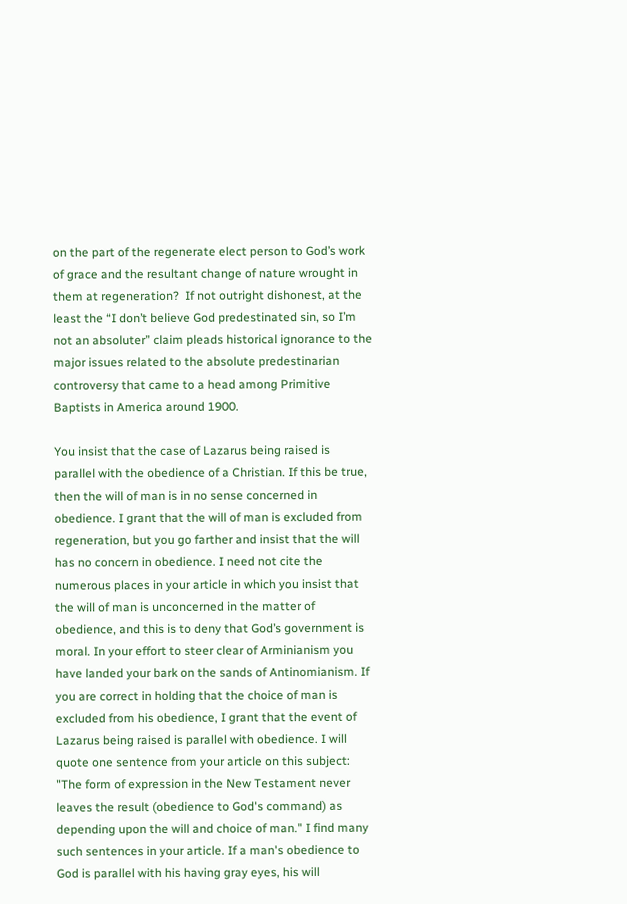on the part of the regenerate elect person to God’s work of grace and the resultant change of nature wrought in them at regeneration?  If not outright dishonest, at the least the “I don’t believe God predestinated sin, so I’m not an absoluter” claim pleads historical ignorance to the major issues related to the absolute predestinarian controversy that came to a head among Primitive Baptists in America around 1900.

You insist that the case of Lazarus being raised is parallel with the obedience of a Christian. If this be true, then the will of man is in no sense concerned in obedience. I grant that the will of man is excluded from regeneration, but you go farther and insist that the will has no concern in obedience. I need not cite the numerous places in your article in which you insist that the will of man is unconcerned in the matter of obedience, and this is to deny that God’s government is moral. In your effort to steer clear of Arminianism you have landed your bark on the sands of Antinomianism. If you are correct in holding that the choice of man is excluded from his obedience, I grant that the event of Lazarus being raised is parallel with obedience. I will quote one sentence from your article on this subject: "The form of expression in the New Testament never leaves the result (obedience to God's command) as depending upon the will and choice of man." I find many such sentences in your article. If a man's obedience to God is parallel with his having gray eyes, his will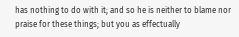has nothing to do with it; and so he is neither to blame nor praise for these things; but you as effectually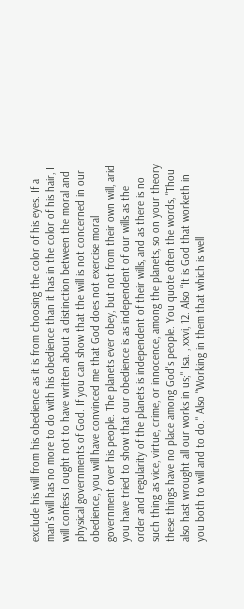exclude his will from his obedience as it is from choosing the color of his eyes. If a man's will has no more to do with his obedience than it has in the color of his hair, I will confess I ought not to have written about a distinction between the moral and physical governments of God. If you can show that the will is not concerned in our obedience, you will have convinced me that God does not exercise moral government over his people. The planets ever obey, but not from their own will, arid you have tried to show that our obedience is as independent of our wills as the order and regularity of the planets is independent of their wills, and as there is no such thing as vice, virtue, crime, or innocence, among the planets, so on your theory these things have no place among God's people. You quote often the words, "Thou also hast wrought all our works in us;" Isa. , xxvi, 12. Also “It is God that worketh in you both to will and to do." Also "Working in them that which is well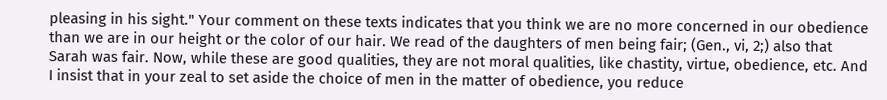pleasing in his sight." Your comment on these texts indicates that you think we are no more concerned in our obedience than we are in our height or the color of our hair. We read of the daughters of men being fair; (Gen., vi, 2;) also that Sarah was fair. Now, while these are good qualities, they are not moral qualities, like chastity, virtue, obedience, etc. And I insist that in your zeal to set aside the choice of men in the matter of obedience, you reduce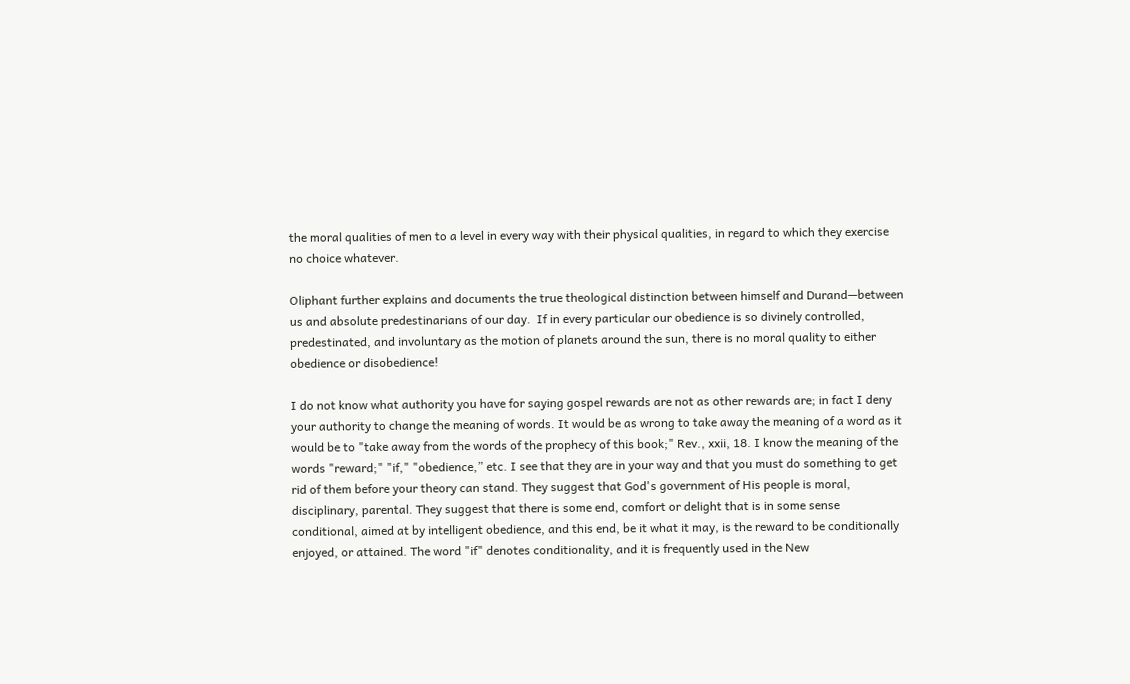the moral qualities of men to a level in every way with their physical qualities, in regard to which they exercise no choice whatever.

Oliphant further explains and documents the true theological distinction between himself and Durand—between us and absolute predestinarians of our day.  If in every particular our obedience is so divinely controlled, predestinated, and involuntary as the motion of planets around the sun, there is no moral quality to either obedience or disobedience!

I do not know what authority you have for saying gospel rewards are not as other rewards are; in fact I deny your authority to change the meaning of words. It would be as wrong to take away the meaning of a word as it would be to "take away from the words of the prophecy of this book;" Rev., xxii, 18. I know the meaning of the words "reward;" "if," "obedience,” etc. I see that they are in your way and that you must do something to get rid of them before your theory can stand. They suggest that God's government of His people is moral, disciplinary, parental. They suggest that there is some end, comfort or delight that is in some sense conditional, aimed at by intelligent obedience, and this end, be it what it may, is the reward to be conditionally enjoyed, or attained. The word "if" denotes conditionality, and it is frequently used in the New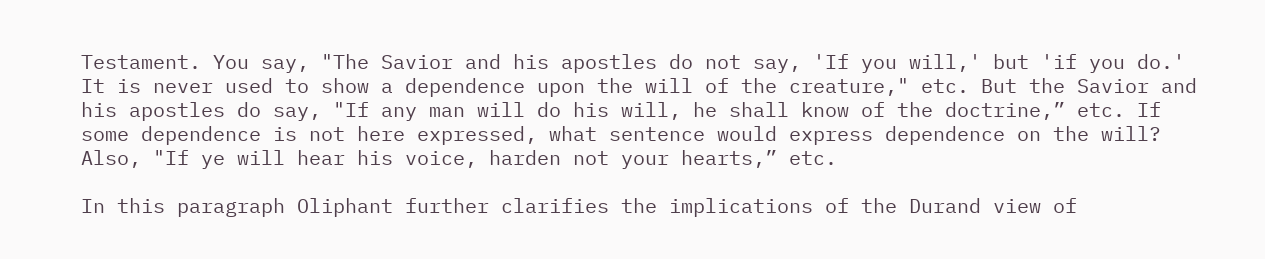Testament. You say, "The Savior and his apostles do not say, 'If you will,' but 'if you do.' It is never used to show a dependence upon the will of the creature," etc. But the Savior and his apostles do say, "If any man will do his will, he shall know of the doctrine,” etc. If some dependence is not here expressed, what sentence would express dependence on the will? Also, "If ye will hear his voice, harden not your hearts,” etc.

In this paragraph Oliphant further clarifies the implications of the Durand view of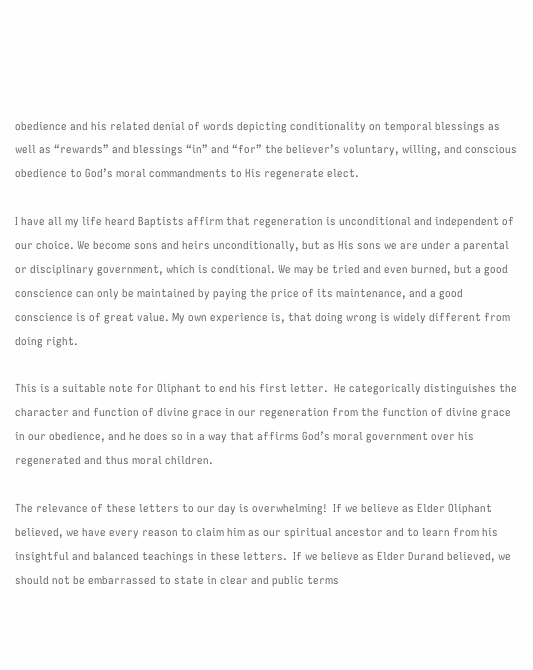obedience and his related denial of words depicting conditionality on temporal blessings as well as “rewards” and blessings “in” and “for” the believer’s voluntary, willing, and conscious obedience to God’s moral commandments to His regenerate elect.

I have all my life heard Baptists affirm that regeneration is unconditional and independent of our choice. We become sons and heirs unconditionally, but as His sons we are under a parental or disciplinary government, which is conditional. We may be tried and even burned, but a good conscience can only be maintained by paying the price of its maintenance, and a good conscience is of great value. My own experience is, that doing wrong is widely different from doing right.

This is a suitable note for Oliphant to end his first letter.  He categorically distinguishes the character and function of divine grace in our regeneration from the function of divine grace in our obedience, and he does so in a way that affirms God’s moral government over his regenerated and thus moral children.

The relevance of these letters to our day is overwhelming!  If we believe as Elder Oliphant believed, we have every reason to claim him as our spiritual ancestor and to learn from his insightful and balanced teachings in these letters.  If we believe as Elder Durand believed, we should not be embarrassed to state in clear and public terms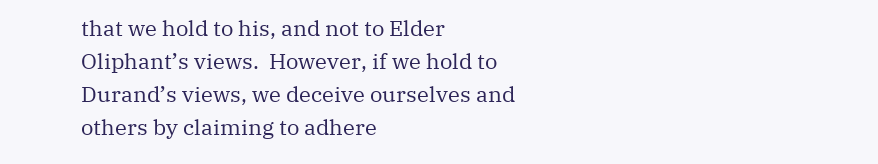that we hold to his, and not to Elder Oliphant’s views.  However, if we hold to Durand’s views, we deceive ourselves and others by claiming to adhere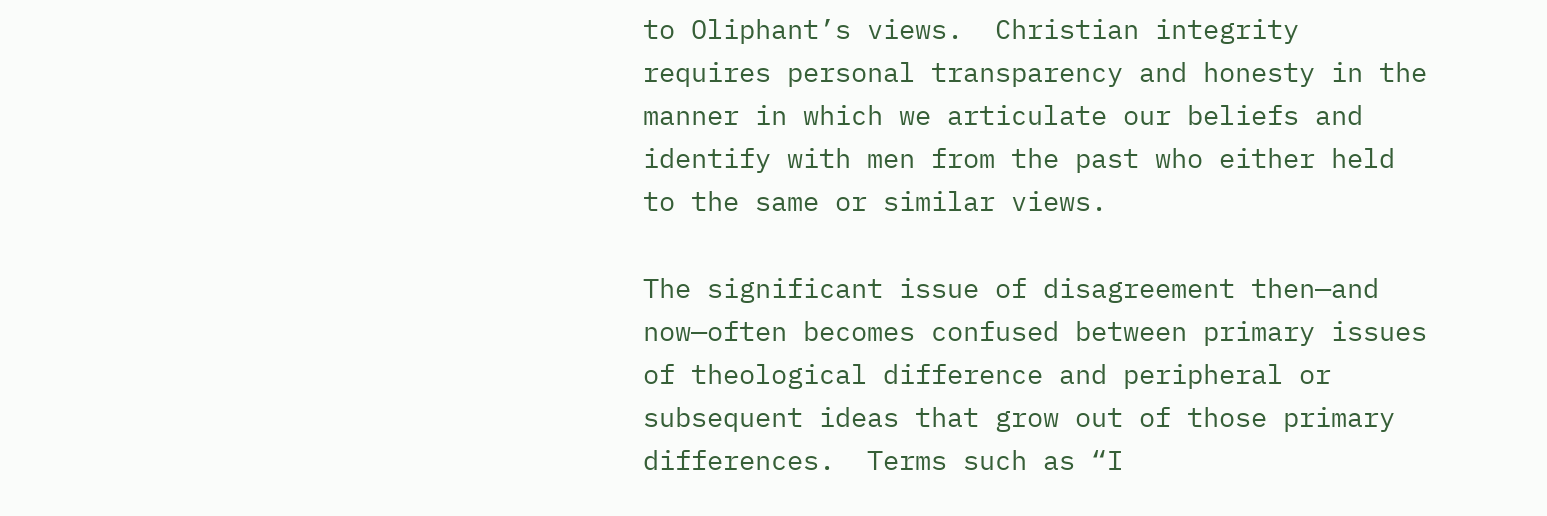to Oliphant’s views.  Christian integrity requires personal transparency and honesty in the manner in which we articulate our beliefs and identify with men from the past who either held to the same or similar views.

The significant issue of disagreement then—and now—often becomes confused between primary issues of theological difference and peripheral or subsequent ideas that grow out of those primary differences.  Terms such as “I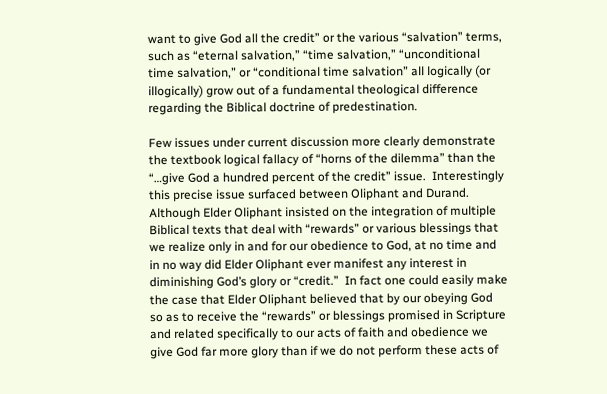want to give God all the credit” or the various “salvation” terms, such as “eternal salvation,” “time salvation,” “unconditional time salvation,” or “conditional time salvation” all logically (or illogically) grow out of a fundamental theological difference regarding the Biblical doctrine of predestination.

Few issues under current discussion more clearly demonstrate the textbook logical fallacy of “horns of the dilemma” than the “…give God a hundred percent of the credit” issue.  Interestingly this precise issue surfaced between Oliphant and Durand.  Although Elder Oliphant insisted on the integration of multiple Biblical texts that deal with “rewards” or various blessings that we realize only in and for our obedience to God, at no time and in no way did Elder Oliphant ever manifest any interest in diminishing God’s glory or “credit.”  In fact one could easily make the case that Elder Oliphant believed that by our obeying God so as to receive the “rewards” or blessings promised in Scripture and related specifically to our acts of faith and obedience we give God far more glory than if we do not perform these acts of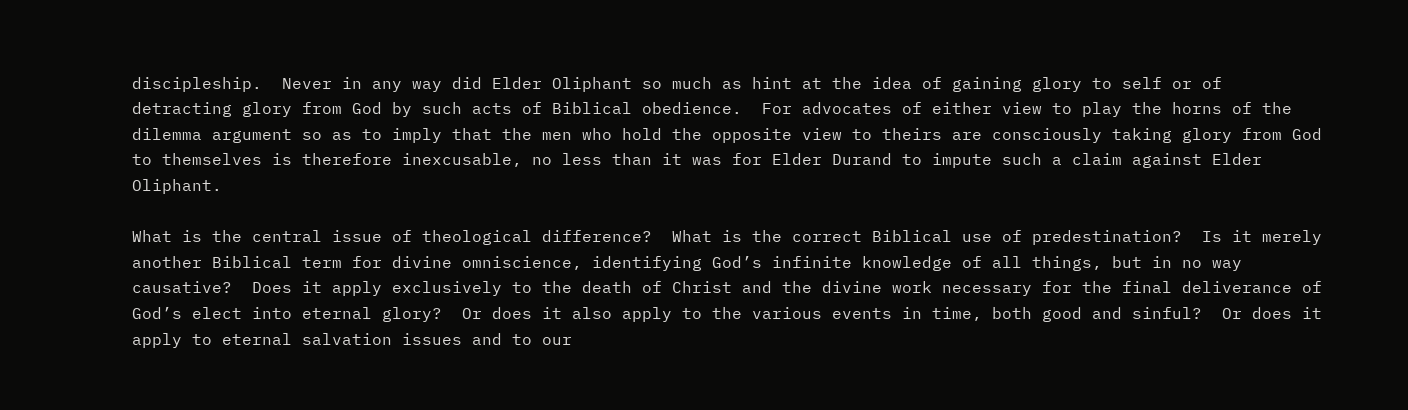discipleship.  Never in any way did Elder Oliphant so much as hint at the idea of gaining glory to self or of detracting glory from God by such acts of Biblical obedience.  For advocates of either view to play the horns of the dilemma argument so as to imply that the men who hold the opposite view to theirs are consciously taking glory from God to themselves is therefore inexcusable, no less than it was for Elder Durand to impute such a claim against Elder Oliphant.

What is the central issue of theological difference?  What is the correct Biblical use of predestination?  Is it merely another Biblical term for divine omniscience, identifying God’s infinite knowledge of all things, but in no way causative?  Does it apply exclusively to the death of Christ and the divine work necessary for the final deliverance of God’s elect into eternal glory?  Or does it also apply to the various events in time, both good and sinful?  Or does it apply to eternal salvation issues and to our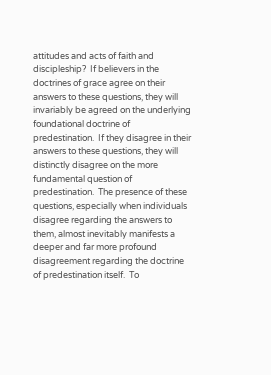attitudes and acts of faith and discipleship?  If believers in the doctrines of grace agree on their answers to these questions, they will invariably be agreed on the underlying foundational doctrine of predestination.  If they disagree in their answers to these questions, they will distinctly disagree on the more fundamental question of predestination.  The presence of these questions, especially when individuals disagree regarding the answers to them, almost inevitably manifests a deeper and far more profound disagreement regarding the doctrine of predestination itself.  To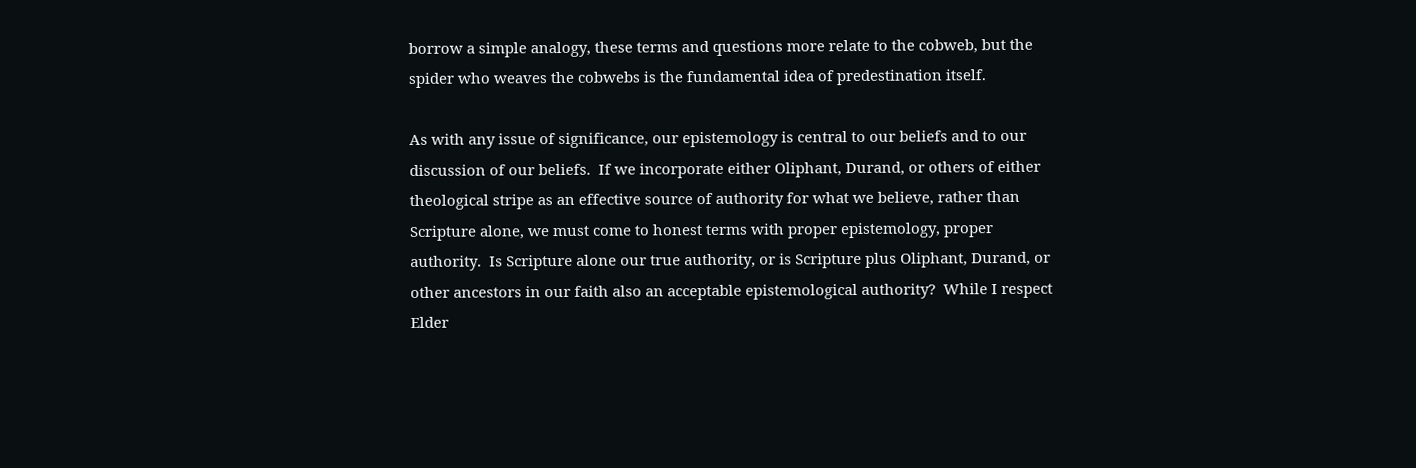borrow a simple analogy, these terms and questions more relate to the cobweb, but the spider who weaves the cobwebs is the fundamental idea of predestination itself.

As with any issue of significance, our epistemology is central to our beliefs and to our discussion of our beliefs.  If we incorporate either Oliphant, Durand, or others of either theological stripe as an effective source of authority for what we believe, rather than Scripture alone, we must come to honest terms with proper epistemology, proper authority.  Is Scripture alone our true authority, or is Scripture plus Oliphant, Durand, or other ancestors in our faith also an acceptable epistemological authority?  While I respect Elder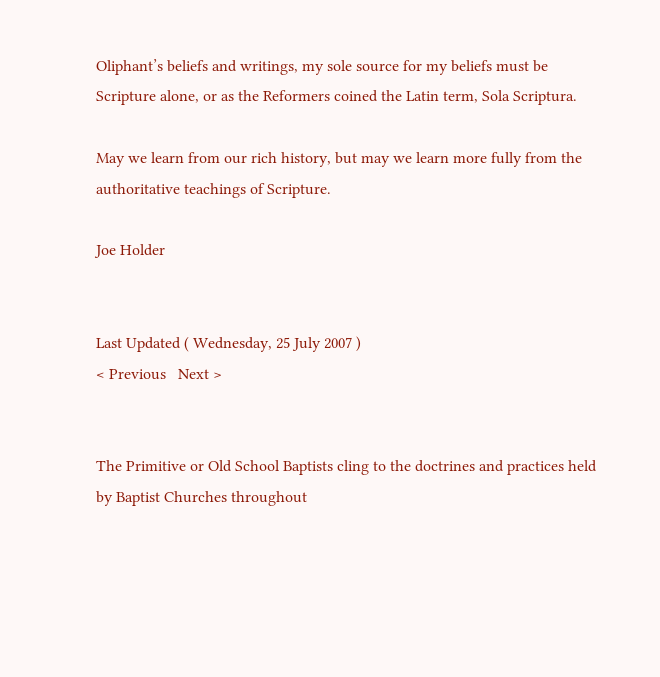Oliphant’s beliefs and writings, my sole source for my beliefs must be Scripture alone, or as the Reformers coined the Latin term, Sola Scriptura.

May we learn from our rich history, but may we learn more fully from the authoritative teachings of Scripture.

Joe Holder


Last Updated ( Wednesday, 25 July 2007 )
< Previous   Next >


The Primitive or Old School Baptists cling to the doctrines and practices held by Baptist Churches throughout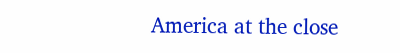America at the close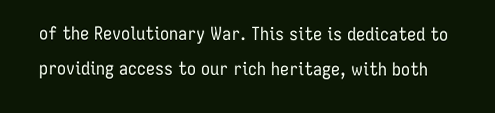of the Revolutionary War. This site is dedicated to providing access to our rich heritage, with both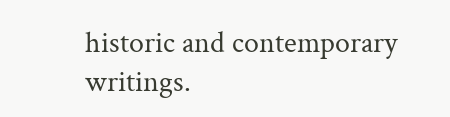historic and contemporary writings.